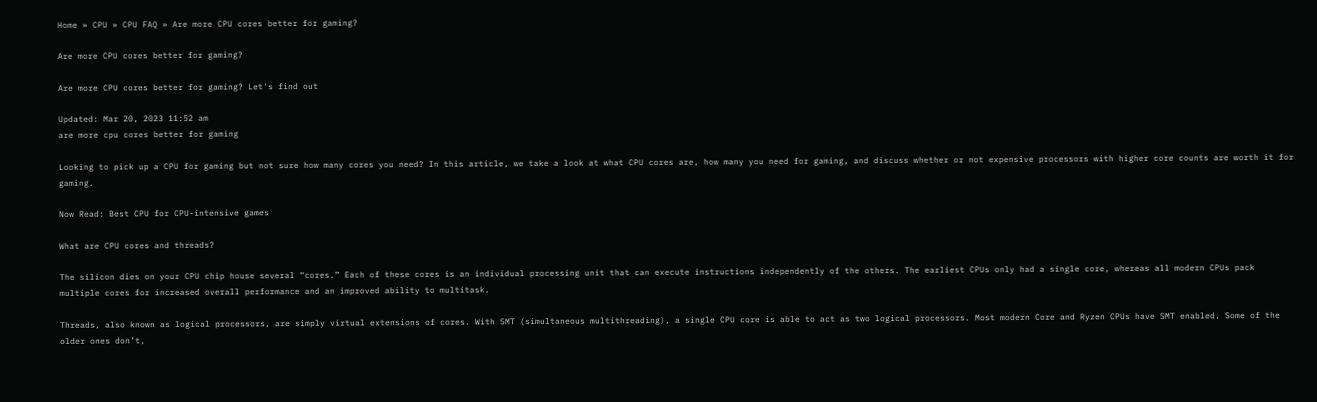Home » CPU » CPU FAQ » Are more CPU cores better for gaming?

Are more CPU cores better for gaming?

Are more CPU cores better for gaming? Let's find out

Updated: Mar 20, 2023 11:52 am
are more cpu cores better for gaming

Looking to pick up a CPU for gaming but not sure how many cores you need? In this article, we take a look at what CPU cores are, how many you need for gaming, and discuss whether or not expensive processors with higher core counts are worth it for gaming.

Now Read: Best CPU for CPU-intensive games

What are CPU cores and threads?

The silicon dies on your CPU chip house several “cores.” Each of these cores is an individual processing unit that can execute instructions independently of the others. The earliest CPUs only had a single core, whereas all modern CPUs pack multiple cores for increased overall performance and an improved ability to multitask.

Threads, also known as logical processors, are simply virtual extensions of cores. With SMT (simultaneous multithreading), a single CPU core is able to act as two logical processors. Most modern Core and Ryzen CPUs have SMT enabled. Some of the older ones don’t,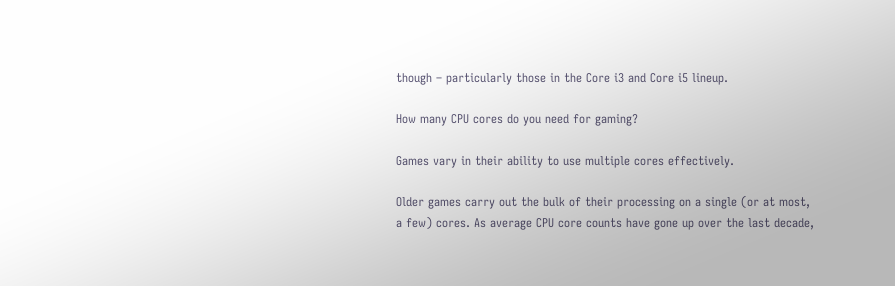though – particularly those in the Core i3 and Core i5 lineup.

How many CPU cores do you need for gaming?

Games vary in their ability to use multiple cores effectively.

Older games carry out the bulk of their processing on a single (or at most, a few) cores. As average CPU core counts have gone up over the last decade,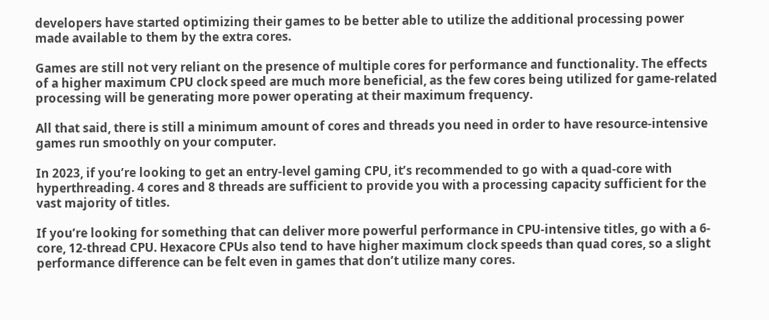developers have started optimizing their games to be better able to utilize the additional processing power made available to them by the extra cores.

Games are still not very reliant on the presence of multiple cores for performance and functionality. The effects of a higher maximum CPU clock speed are much more beneficial, as the few cores being utilized for game-related processing will be generating more power operating at their maximum frequency.

All that said, there is still a minimum amount of cores and threads you need in order to have resource-intensive games run smoothly on your computer.

In 2023, if you’re looking to get an entry-level gaming CPU, it’s recommended to go with a quad-core with hyperthreading. 4 cores and 8 threads are sufficient to provide you with a processing capacity sufficient for the vast majority of titles.

If you’re looking for something that can deliver more powerful performance in CPU-intensive titles, go with a 6-core, 12-thread CPU. Hexacore CPUs also tend to have higher maximum clock speeds than quad cores, so a slight performance difference can be felt even in games that don’t utilize many cores.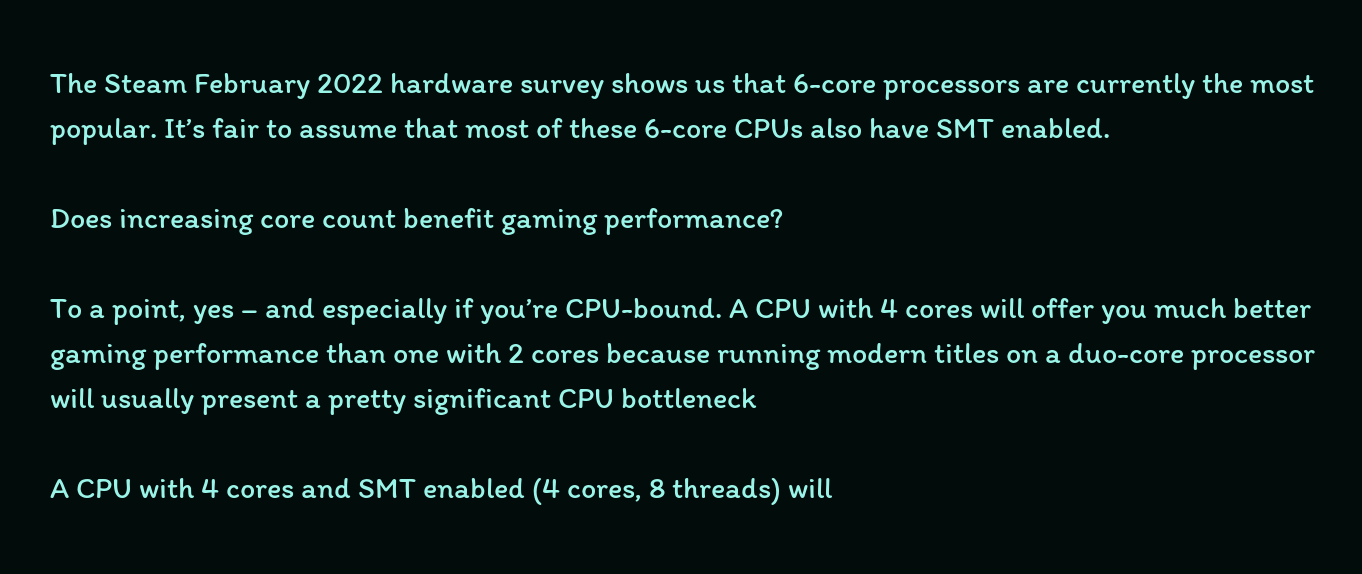The Steam February 2022 hardware survey shows us that 6-core processors are currently the most popular. It’s fair to assume that most of these 6-core CPUs also have SMT enabled.

Does increasing core count benefit gaming performance?

To a point, yes – and especially if you’re CPU-bound. A CPU with 4 cores will offer you much better gaming performance than one with 2 cores because running modern titles on a duo-core processor will usually present a pretty significant CPU bottleneck

A CPU with 4 cores and SMT enabled (4 cores, 8 threads) will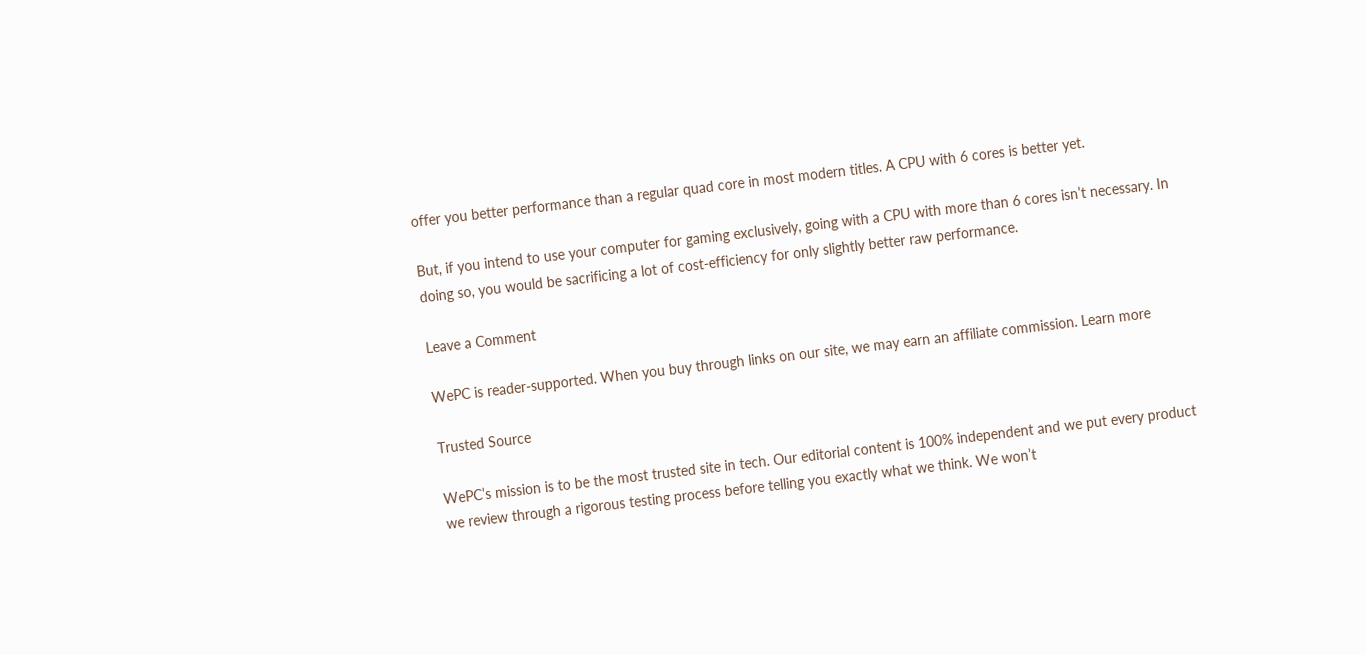offer you better performance than a regular quad core in most modern titles. A CPU with 6 cores is better yet.

But, if you intend to use your computer for gaming exclusively, going with a CPU with more than 6 cores isn’t necessary. In doing so, you would be sacrificing a lot of cost-efficiency for only slightly better raw performance.

Leave a Comment

WePC is reader-supported. When you buy through links on our site, we may earn an affiliate commission. Learn more

Trusted Source

WePC’s mission is to be the most trusted site in tech. Our editorial content is 100% independent and we put every product we review through a rigorous testing process before telling you exactly what we think. We won’t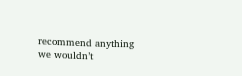recommend anything we wouldn’t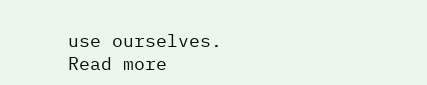use ourselves. Read more